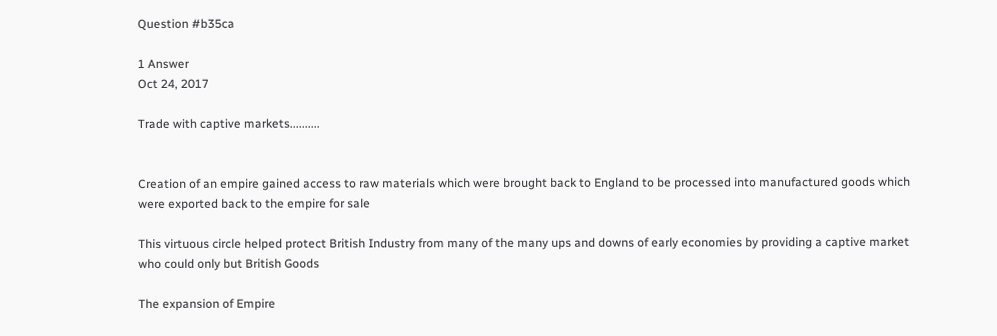Question #b35ca

1 Answer
Oct 24, 2017

Trade with captive markets..........


Creation of an empire gained access to raw materials which were brought back to England to be processed into manufactured goods which were exported back to the empire for sale

This virtuous circle helped protect British Industry from many of the many ups and downs of early economies by providing a captive market who could only but British Goods

The expansion of Empire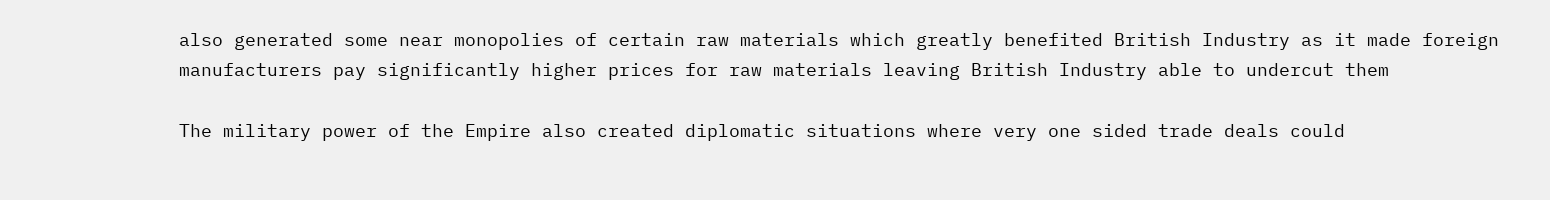also generated some near monopolies of certain raw materials which greatly benefited British Industry as it made foreign manufacturers pay significantly higher prices for raw materials leaving British Industry able to undercut them

The military power of the Empire also created diplomatic situations where very one sided trade deals could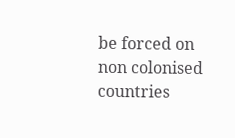be forced on non colonised countries